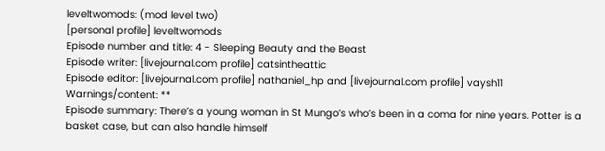leveltwomods: (mod level two)
[personal profile] leveltwomods
Episode number and title: 4 - Sleeping Beauty and the Beast
Episode writer: [livejournal.com profile] catsintheattic
Episode editor: [livejournal.com profile] nathaniel_hp and [livejournal.com profile] vaysh11
Warnings/content: **
Episode summary: There’s a young woman in St Mungo’s who’s been in a coma for nine years. Potter is a basket case, but can also handle himself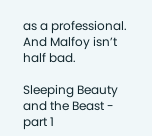as a professional. And Malfoy isn’t half bad.

Sleeping Beauty and the Beast - part 1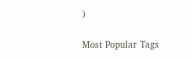)

Most Popular Tags